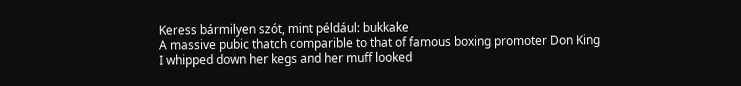Keress bármilyen szót, mint például: bukkake
A massive pubic thatch comparible to that of famous boxing promoter Don King
I whipped down her kegs and her muff looked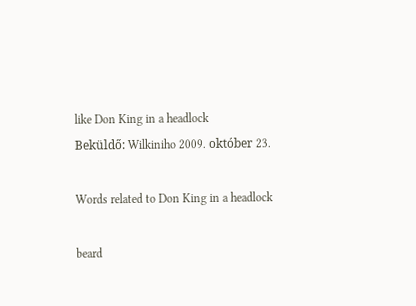like Don King in a headlock
Beküldő: Wilkiniho 2009. október 23.

Words related to Don King in a headlock

beard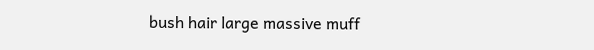bush hair large massive muff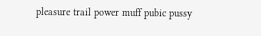pleasure trail power muff pubic pussy